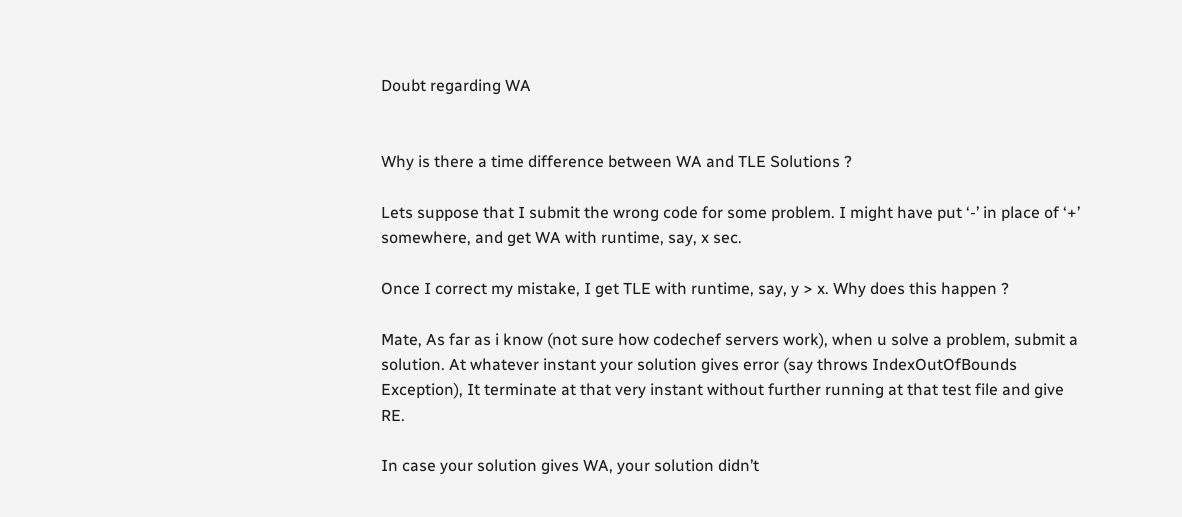Doubt regarding WA


Why is there a time difference between WA and TLE Solutions ?

Lets suppose that I submit the wrong code for some problem. I might have put ‘-’ in place of ‘+’ somewhere, and get WA with runtime, say, x sec.

Once I correct my mistake, I get TLE with runtime, say, y > x. Why does this happen ?

Mate, As far as i know (not sure how codechef servers work), when u solve a problem, submit a solution. At whatever instant your solution gives error (say throws IndexOutOfBounds Exception), It terminate at that very instant without further running at that test file and give RE.

In case your solution gives WA, your solution didn’t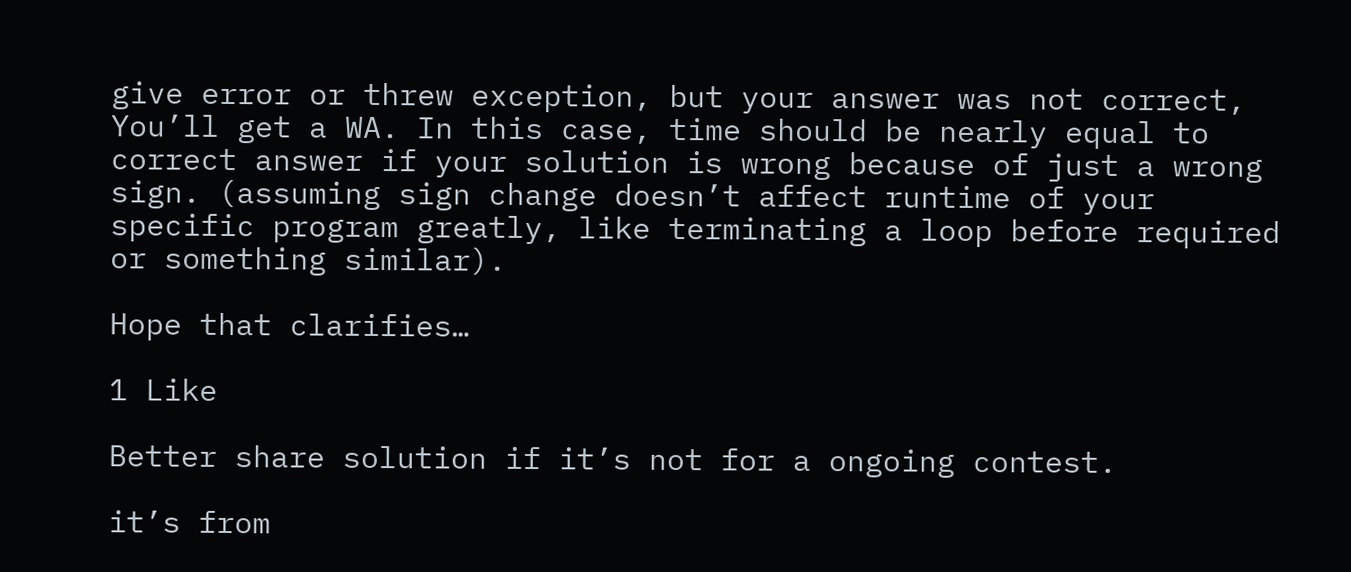give error or threw exception, but your answer was not correct, You’ll get a WA. In this case, time should be nearly equal to correct answer if your solution is wrong because of just a wrong sign. (assuming sign change doesn’t affect runtime of your specific program greatly, like terminating a loop before required or something similar).

Hope that clarifies…

1 Like

Better share solution if it’s not for a ongoing contest.

it’s from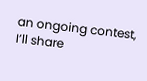an ongoing contest, I’ll share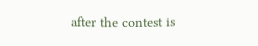after the contest is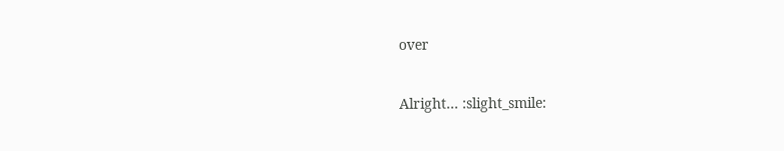over

Alright… :slight_smile: